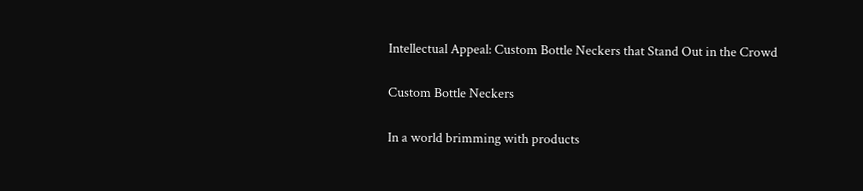Intellectual Appeal: Custom Bottle Neckers that Stand Out in the Crowd

Custom Bottle Neckers

In a world brimming with products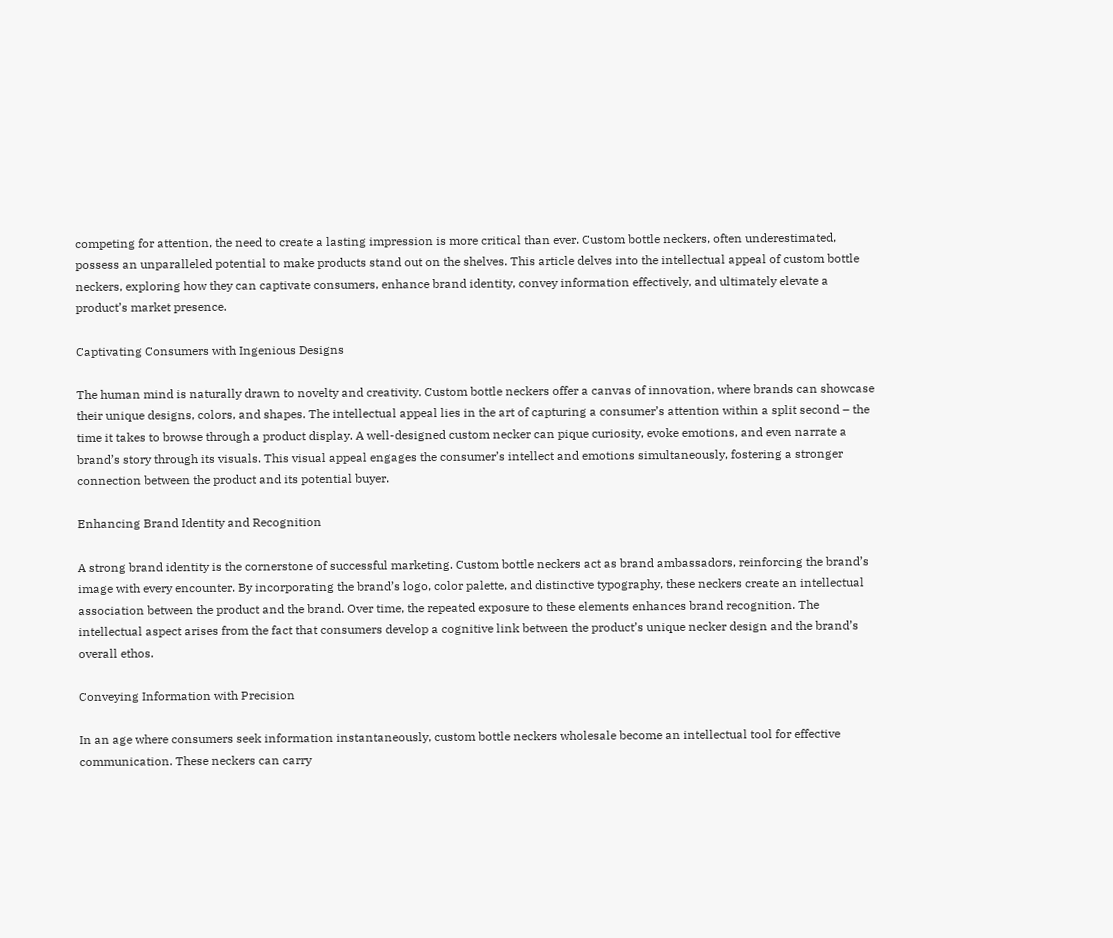competing for attention, the need to create a lasting impression is more critical than ever. Custom bottle neckers, often underestimated, possess an unparalleled potential to make products stand out on the shelves. This article delves into the intellectual appeal of custom bottle neckers, exploring how they can captivate consumers, enhance brand identity, convey information effectively, and ultimately elevate a product’s market presence.

Captivating Consumers with Ingenious Designs

The human mind is naturally drawn to novelty and creativity. Custom bottle neckers offer a canvas of innovation, where brands can showcase their unique designs, colors, and shapes. The intellectual appeal lies in the art of capturing a consumer’s attention within a split second – the time it takes to browse through a product display. A well-designed custom necker can pique curiosity, evoke emotions, and even narrate a brand’s story through its visuals. This visual appeal engages the consumer’s intellect and emotions simultaneously, fostering a stronger connection between the product and its potential buyer.

Enhancing Brand Identity and Recognition

A strong brand identity is the cornerstone of successful marketing. Custom bottle neckers act as brand ambassadors, reinforcing the brand’s image with every encounter. By incorporating the brand’s logo, color palette, and distinctive typography, these neckers create an intellectual association between the product and the brand. Over time, the repeated exposure to these elements enhances brand recognition. The intellectual aspect arises from the fact that consumers develop a cognitive link between the product’s unique necker design and the brand’s overall ethos.

Conveying Information with Precision

In an age where consumers seek information instantaneously, custom bottle neckers wholesale become an intellectual tool for effective communication. These neckers can carry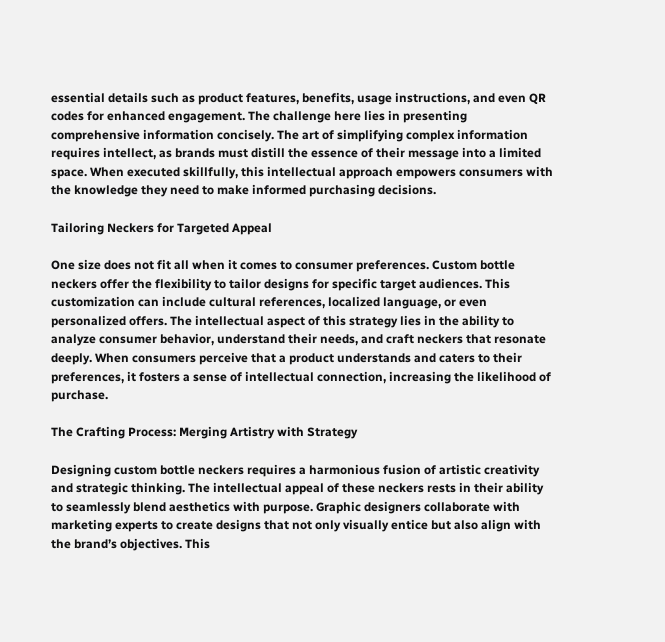essential details such as product features, benefits, usage instructions, and even QR codes for enhanced engagement. The challenge here lies in presenting comprehensive information concisely. The art of simplifying complex information requires intellect, as brands must distill the essence of their message into a limited space. When executed skillfully, this intellectual approach empowers consumers with the knowledge they need to make informed purchasing decisions.

Tailoring Neckers for Targeted Appeal

One size does not fit all when it comes to consumer preferences. Custom bottle neckers offer the flexibility to tailor designs for specific target audiences. This customization can include cultural references, localized language, or even personalized offers. The intellectual aspect of this strategy lies in the ability to analyze consumer behavior, understand their needs, and craft neckers that resonate deeply. When consumers perceive that a product understands and caters to their preferences, it fosters a sense of intellectual connection, increasing the likelihood of purchase.

The Crafting Process: Merging Artistry with Strategy

Designing custom bottle neckers requires a harmonious fusion of artistic creativity and strategic thinking. The intellectual appeal of these neckers rests in their ability to seamlessly blend aesthetics with purpose. Graphic designers collaborate with marketing experts to create designs that not only visually entice but also align with the brand’s objectives. This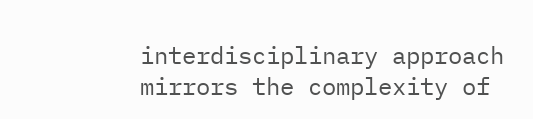interdisciplinary approach mirrors the complexity of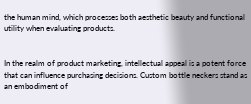the human mind, which processes both aesthetic beauty and functional utility when evaluating products.


In the realm of product marketing, intellectual appeal is a potent force that can influence purchasing decisions. Custom bottle neckers stand as an embodiment of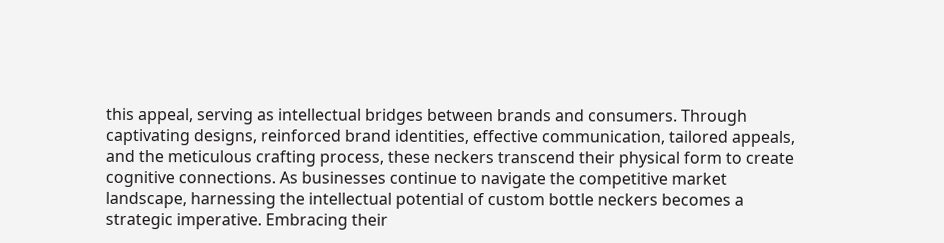this appeal, serving as intellectual bridges between brands and consumers. Through captivating designs, reinforced brand identities, effective communication, tailored appeals, and the meticulous crafting process, these neckers transcend their physical form to create cognitive connections. As businesses continue to navigate the competitive market landscape, harnessing the intellectual potential of custom bottle neckers becomes a strategic imperative. Embracing their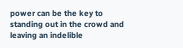power can be the key to standing out in the crowd and leaving an indelible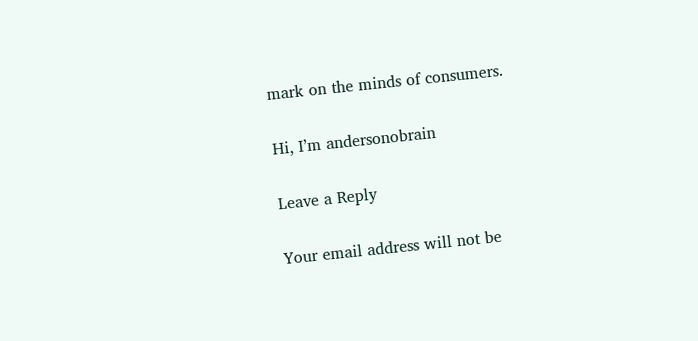mark on the minds of consumers.

Hi, I’m andersonobrain

Leave a Reply

Your email address will not be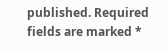published. Required fields are marked *